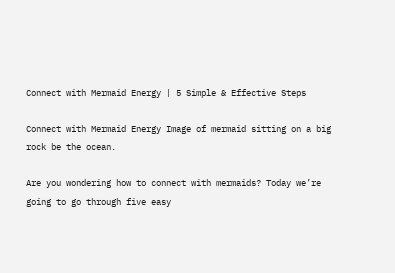Connect with Mermaid Energy | 5 Simple & Effective Steps

Connect with Mermaid Energy Image of mermaid sitting on a big rock be the ocean.

Are you wondering how to connect with mermaids? Today we’re going to go through five easy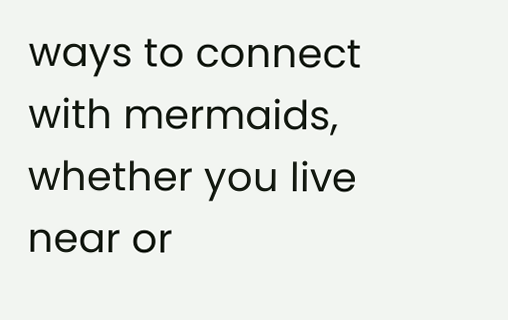ways to connect with mermaids, whether you live near or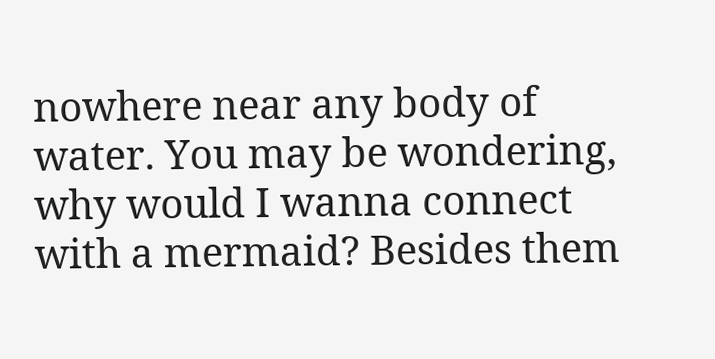nowhere near any body of water. You may be wondering, why would I wanna connect with a mermaid? Besides them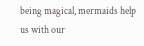being magical, mermaids help us with our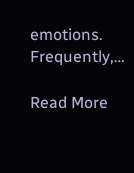emotions. Frequently,…

Read More